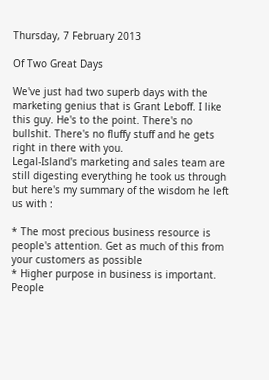Thursday, 7 February 2013

Of Two Great Days

We've just had two superb days with the marketing genius that is Grant Leboff. I like this guy. He's to the point. There's no bullshit. There's no fluffy stuff and he gets right in there with you.
Legal-Island's marketing and sales team are still digesting everything he took us through but here's my summary of the wisdom he left us with :

* The most precious business resource is people's attention. Get as much of this from your customers as possible
* Higher purpose in business is important. People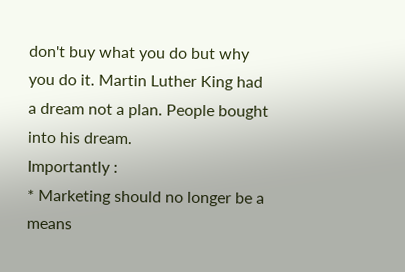don't buy what you do but why you do it. Martin Luther King had a dream not a plan. People bought into his dream.
Importantly :
* Marketing should no longer be a means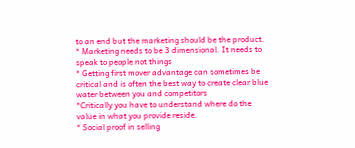to an end but the marketing should be the product.
* Marketing needs to be 3 dimensional. It needs to speak to people not things
* Getting first mover advantage can sometimes be critical and is often the best way to create clear blue water between you and competitors
*Critically you have to understand where do the value in what you provide reside.
* Social proof in selling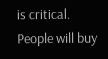is critical. People will buy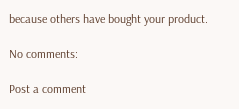because others have bought your product.

No comments:

Post a comment